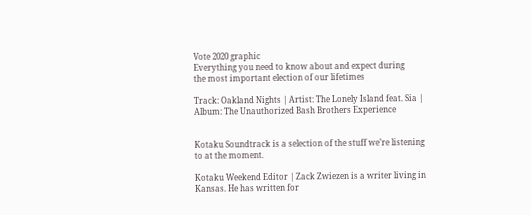Vote 2020 graphic
Everything you need to know about and expect during
the most important election of our lifetimes

Track: Oakland Nights | Artist: The Lonely Island feat. Sia | Album: The Unauthorized Bash Brothers Experience


Kotaku Soundtrack is a selection of the stuff we’re listening to at the moment.

Kotaku Weekend Editor | Zack Zwiezen is a writer living in Kansas. He has written for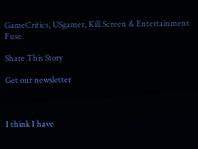GameCritics, USgamer, Kill Screen & Entertainment Fuse.

Share This Story

Get our newsletter



I think I have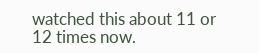watched this about 11 or 12 times now.